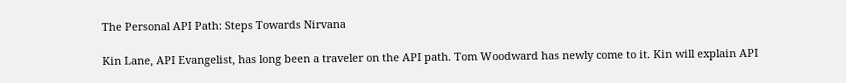The Personal API Path: Steps Towards Nirvana

Kin Lane, API Evangelist, has long been a traveler on the API path. Tom Woodward has newly come to it. Kin will explain API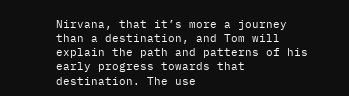Nirvana, that it’s more a journey than a destination, and Tom will explain the path and patterns of his early progress towards that destination. The use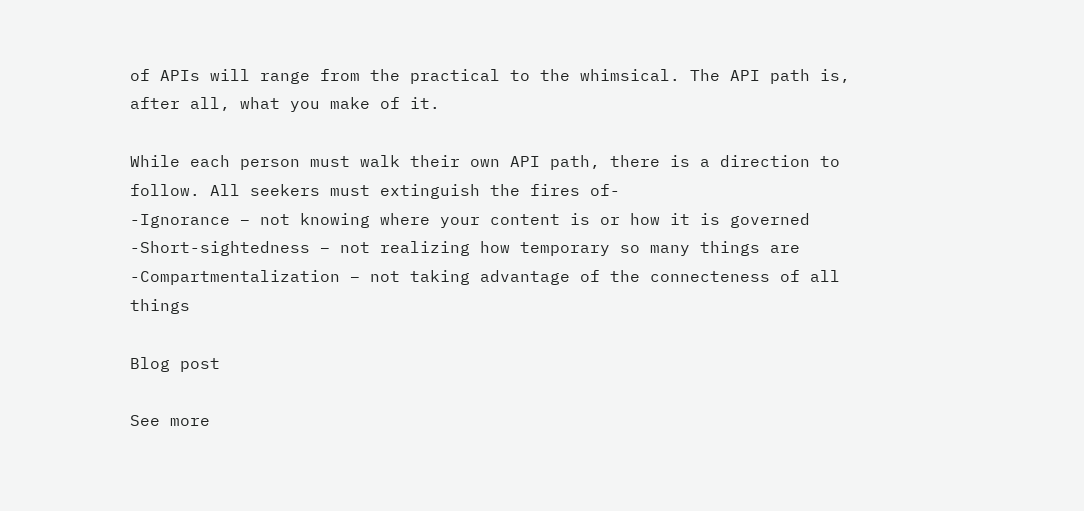of APIs will range from the practical to the whimsical. The API path is, after all, what you make of it.

While each person must walk their own API path, there is a direction to follow. All seekers must extinguish the fires of-
-Ignorance – not knowing where your content is or how it is governed
-Short-sightedness – not realizing how temporary so many things are
-Compartmentalization – not taking advantage of the connecteness of all things

Blog post

See more